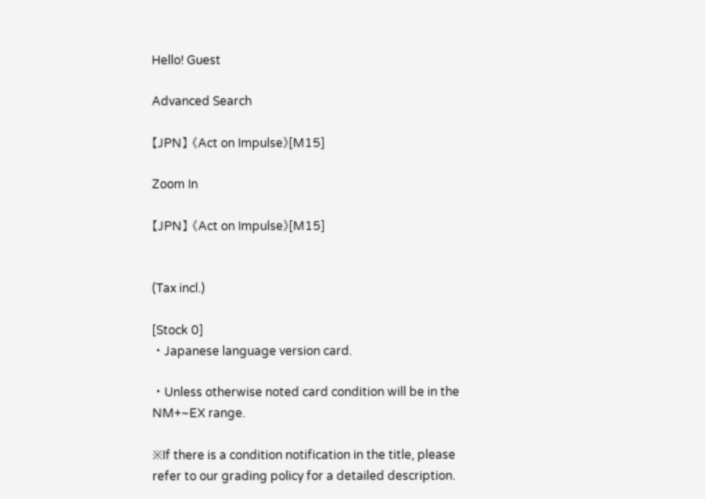Hello! Guest

Advanced Search

【JPN】 《Act on Impulse》[M15]

Zoom In

【JPN】 《Act on Impulse》[M15]


(Tax incl.)

[Stock 0]
・Japanese language version card.

・Unless otherwise noted card condition will be in the  NM+~EX range.

※If there is a condition notification in the title, please refer to our grading policy for a detailed description.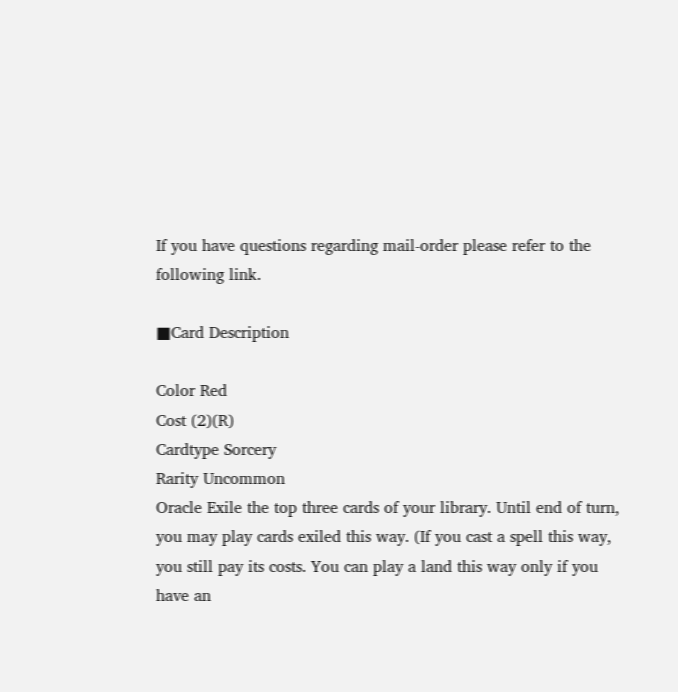If you have questions regarding mail-order please refer to the following link.

■Card Description

Color Red
Cost (2)(R)
Cardtype Sorcery
Rarity Uncommon
Oracle Exile the top three cards of your library. Until end of turn, you may play cards exiled this way. (If you cast a spell this way, you still pay its costs. You can play a land this way only if you have an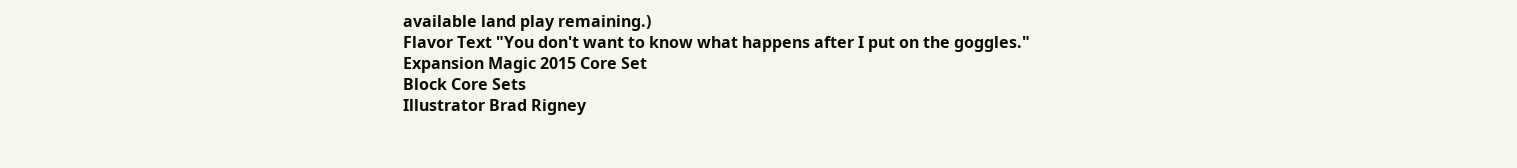available land play remaining.)
Flavor Text "You don't want to know what happens after I put on the goggles."
Expansion Magic 2015 Core Set
Block Core Sets
Illustrator Brad Rigney